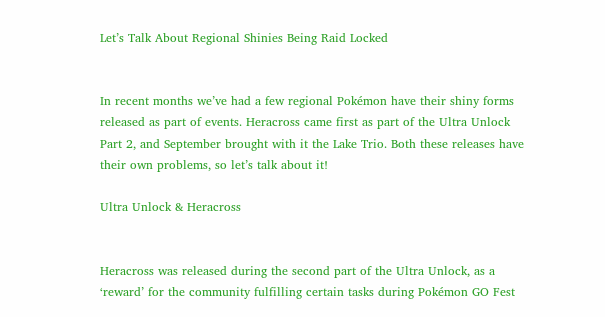Let’s Talk About Regional Shinies Being Raid Locked


In recent months we’ve had a few regional Pokémon have their shiny forms released as part of events. Heracross came first as part of the Ultra Unlock Part 2, and September brought with it the Lake Trio. Both these releases have their own problems, so let’s talk about it!

Ultra Unlock & Heracross


Heracross was released during the second part of the Ultra Unlock, as a ‘reward’ for the community fulfilling certain tasks during Pokémon GO Fest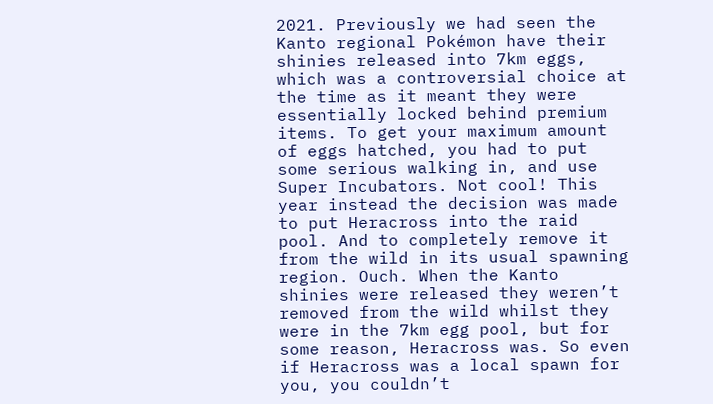2021. Previously we had seen the Kanto regional Pokémon have their shinies released into 7km eggs, which was a controversial choice at the time as it meant they were essentially locked behind premium items. To get your maximum amount of eggs hatched, you had to put some serious walking in, and use Super Incubators. Not cool! This year instead the decision was made to put Heracross into the raid pool. And to completely remove it from the wild in its usual spawning region. Ouch. When the Kanto shinies were released they weren’t removed from the wild whilst they were in the 7km egg pool, but for some reason, Heracross was. So even if Heracross was a local spawn for you, you couldn’t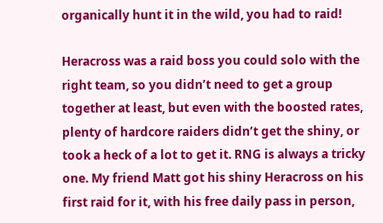organically hunt it in the wild, you had to raid!

Heracross was a raid boss you could solo with the right team, so you didn’t need to get a group together at least, but even with the boosted rates, plenty of hardcore raiders didn’t get the shiny, or took a heck of a lot to get it. RNG is always a tricky one. My friend Matt got his shiny Heracross on his first raid for it, with his free daily pass in person,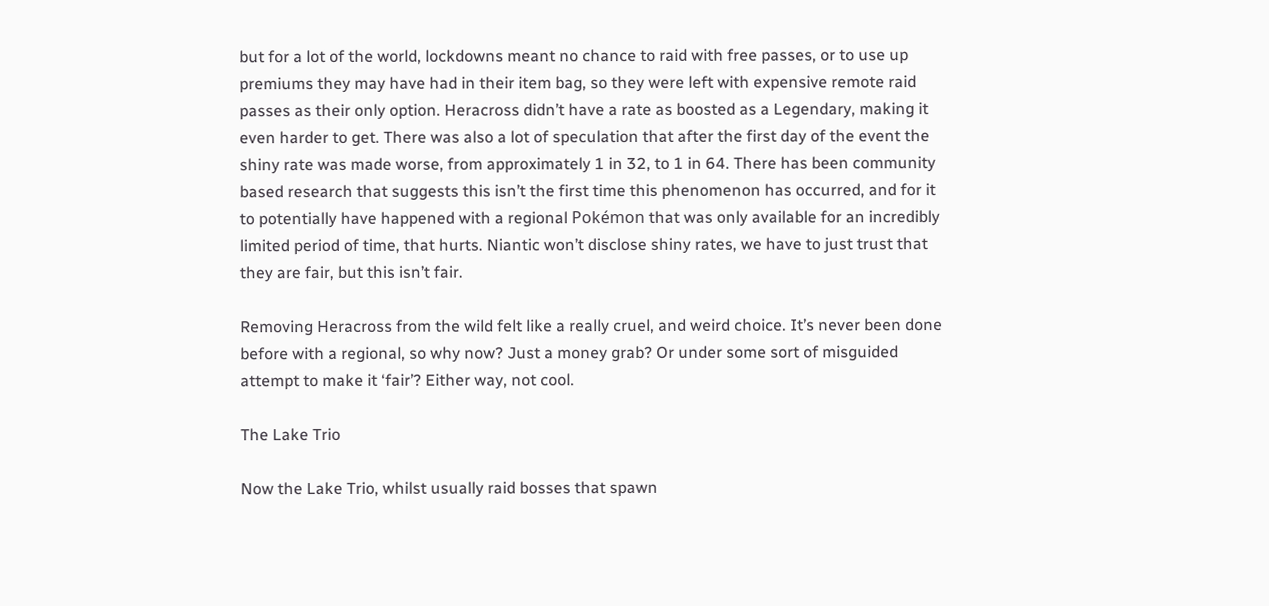but for a lot of the world, lockdowns meant no chance to raid with free passes, or to use up premiums they may have had in their item bag, so they were left with expensive remote raid passes as their only option. Heracross didn’t have a rate as boosted as a Legendary, making it even harder to get. There was also a lot of speculation that after the first day of the event the shiny rate was made worse, from approximately 1 in 32, to 1 in 64. There has been community based research that suggests this isn’t the first time this phenomenon has occurred, and for it to potentially have happened with a regional Pokémon that was only available for an incredibly limited period of time, that hurts. Niantic won’t disclose shiny rates, we have to just trust that they are fair, but this isn’t fair.

Removing Heracross from the wild felt like a really cruel, and weird choice. It’s never been done before with a regional, so why now? Just a money grab? Or under some sort of misguided attempt to make it ‘fair’? Either way, not cool.

The Lake Trio

Now the Lake Trio, whilst usually raid bosses that spawn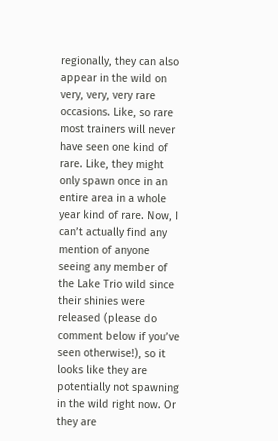regionally, they can also appear in the wild on very, very, very rare occasions. Like, so rare most trainers will never have seen one kind of rare. Like, they might only spawn once in an entire area in a whole year kind of rare. Now, I can’t actually find any mention of anyone seeing any member of the Lake Trio wild since their shinies were released (please do comment below if you’ve seen otherwise!), so it looks like they are potentially not spawning in the wild right now. Or they are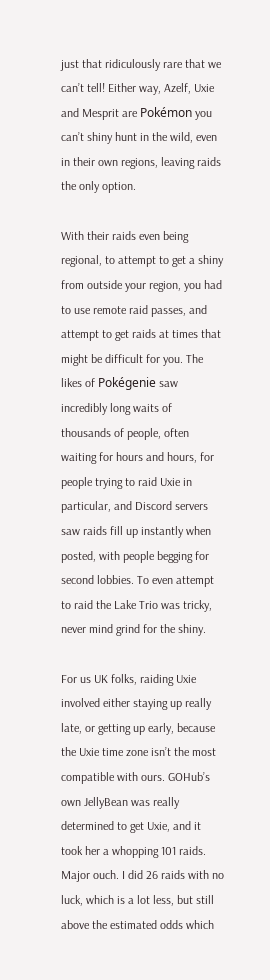just that ridiculously rare that we can’t tell! Either way, Azelf, Uxie and Mesprit are Pokémon you can’t shiny hunt in the wild, even in their own regions, leaving raids the only option.

With their raids even being regional, to attempt to get a shiny from outside your region, you had to use remote raid passes, and attempt to get raids at times that might be difficult for you. The likes of Pokégenie saw incredibly long waits of thousands of people, often waiting for hours and hours, for people trying to raid Uxie in particular, and Discord servers saw raids fill up instantly when posted, with people begging for second lobbies. To even attempt to raid the Lake Trio was tricky, never mind grind for the shiny.

For us UK folks, raiding Uxie involved either staying up really late, or getting up early, because the Uxie time zone isn’t the most compatible with ours. GOHub’s own JellyBean was really determined to get Uxie, and it took her a whopping 101 raids. Major ouch. I did 26 raids with no luck, which is a lot less, but still above the estimated odds which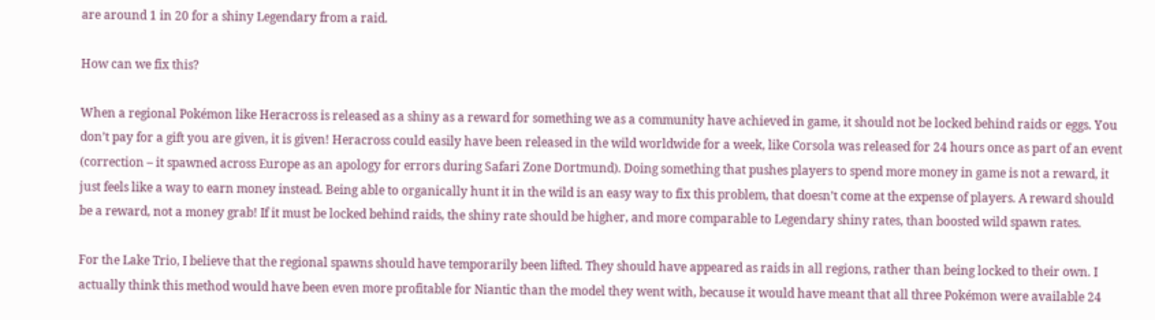are around 1 in 20 for a shiny Legendary from a raid.

How can we fix this?

When a regional Pokémon like Heracross is released as a shiny as a reward for something we as a community have achieved in game, it should not be locked behind raids or eggs. You don’t pay for a gift you are given, it is given! Heracross could easily have been released in the wild worldwide for a week, like Corsola was released for 24 hours once as part of an event (correction – it spawned across Europe as an apology for errors during Safari Zone Dortmund). Doing something that pushes players to spend more money in game is not a reward, it just feels like a way to earn money instead. Being able to organically hunt it in the wild is an easy way to fix this problem, that doesn’t come at the expense of players. A reward should be a reward, not a money grab! If it must be locked behind raids, the shiny rate should be higher, and more comparable to Legendary shiny rates, than boosted wild spawn rates.

For the Lake Trio, I believe that the regional spawns should have temporarily been lifted. They should have appeared as raids in all regions, rather than being locked to their own. I actually think this method would have been even more profitable for Niantic than the model they went with, because it would have meant that all three Pokémon were available 24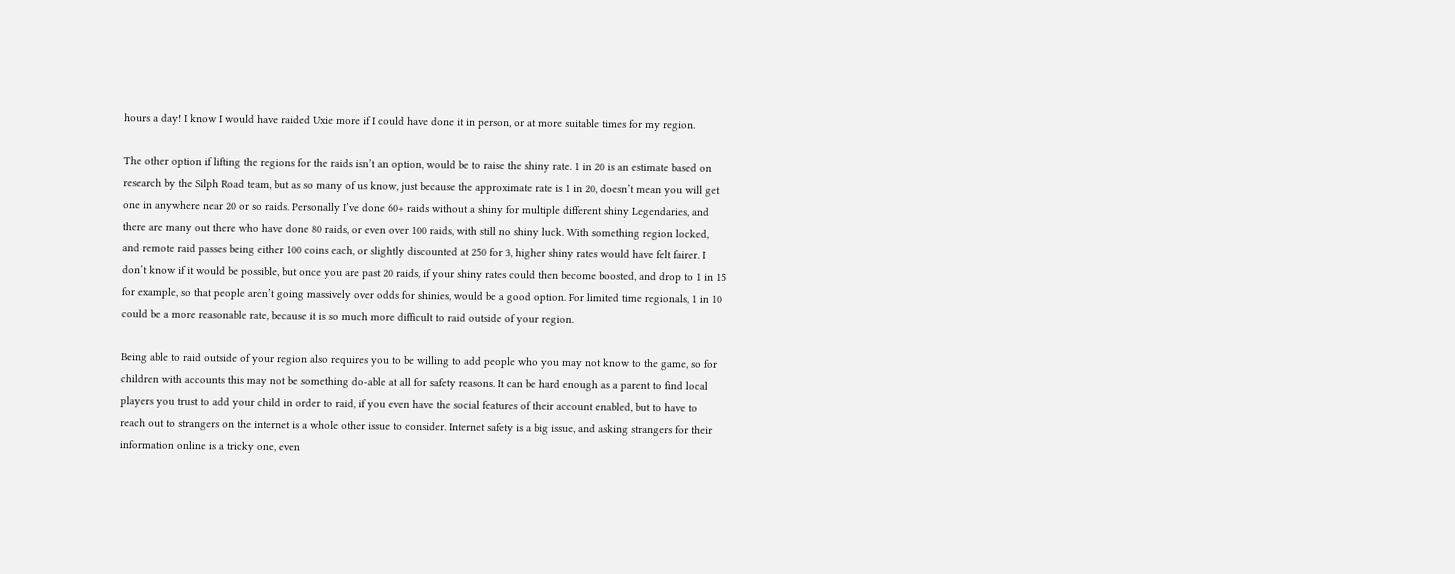hours a day! I know I would have raided Uxie more if I could have done it in person, or at more suitable times for my region.

The other option if lifting the regions for the raids isn’t an option, would be to raise the shiny rate. 1 in 20 is an estimate based on research by the Silph Road team, but as so many of us know, just because the approximate rate is 1 in 20, doesn’t mean you will get one in anywhere near 20 or so raids. Personally I’ve done 60+ raids without a shiny for multiple different shiny Legendaries, and there are many out there who have done 80 raids, or even over 100 raids, with still no shiny luck. With something region locked, and remote raid passes being either 100 coins each, or slightly discounted at 250 for 3, higher shiny rates would have felt fairer. I don’t know if it would be possible, but once you are past 20 raids, if your shiny rates could then become boosted, and drop to 1 in 15 for example, so that people aren’t going massively over odds for shinies, would be a good option. For limited time regionals, 1 in 10 could be a more reasonable rate, because it is so much more difficult to raid outside of your region.

Being able to raid outside of your region also requires you to be willing to add people who you may not know to the game, so for children with accounts this may not be something do-able at all for safety reasons. It can be hard enough as a parent to find local players you trust to add your child in order to raid, if you even have the social features of their account enabled, but to have to reach out to strangers on the internet is a whole other issue to consider. Internet safety is a big issue, and asking strangers for their information online is a tricky one, even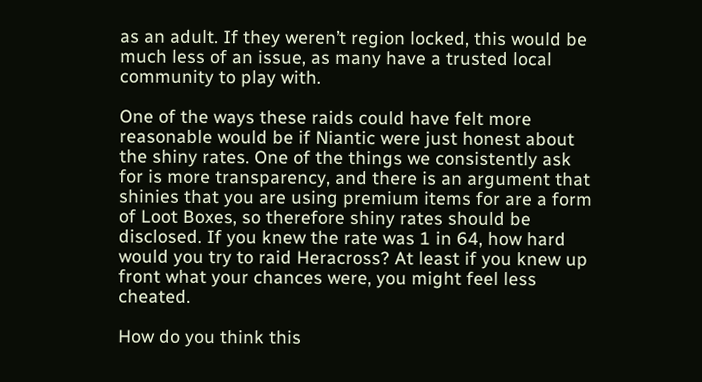as an adult. If they weren’t region locked, this would be much less of an issue, as many have a trusted local community to play with.

One of the ways these raids could have felt more reasonable would be if Niantic were just honest about the shiny rates. One of the things we consistently ask for is more transparency, and there is an argument that shinies that you are using premium items for are a form of Loot Boxes, so therefore shiny rates should be disclosed. If you knew the rate was 1 in 64, how hard would you try to raid Heracross? At least if you knew up front what your chances were, you might feel less cheated.

How do you think this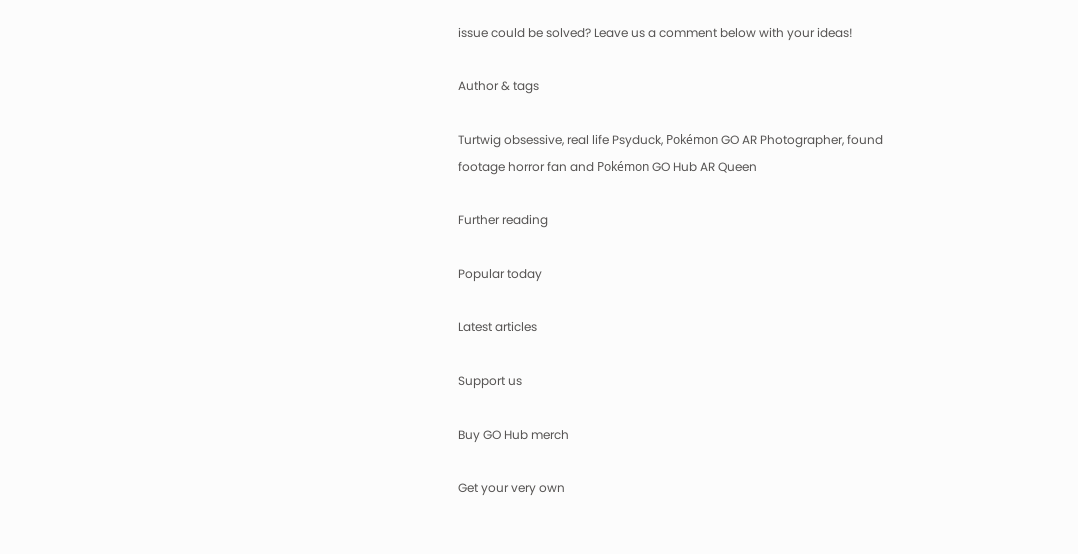issue could be solved? Leave us a comment below with your ideas!

Author & tags

Turtwig obsessive, real life Psyduck, Pokémon GO AR Photographer, found footage horror fan and Pokémon GO Hub AR Queen

Further reading

Popular today

Latest articles

Support us

Buy GO Hub merch

Get your very own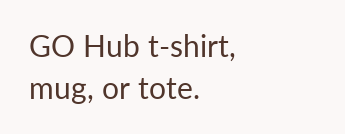GO Hub t-shirt, mug, or tote.